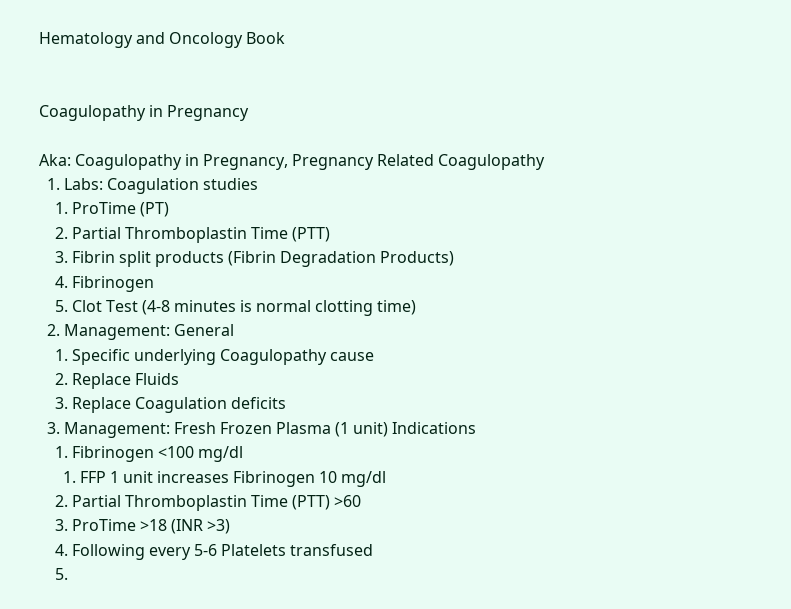Hematology and Oncology Book


Coagulopathy in Pregnancy

Aka: Coagulopathy in Pregnancy, Pregnancy Related Coagulopathy
  1. Labs: Coagulation studies
    1. ProTime (PT)
    2. Partial Thromboplastin Time (PTT)
    3. Fibrin split products (Fibrin Degradation Products)
    4. Fibrinogen
    5. Clot Test (4-8 minutes is normal clotting time)
  2. Management: General
    1. Specific underlying Coagulopathy cause
    2. Replace Fluids
    3. Replace Coagulation deficits
  3. Management: Fresh Frozen Plasma (1 unit) Indications
    1. Fibrinogen <100 mg/dl
      1. FFP 1 unit increases Fibrinogen 10 mg/dl
    2. Partial Thromboplastin Time (PTT) >60
    3. ProTime >18 (INR >3)
    4. Following every 5-6 Platelets transfused
    5.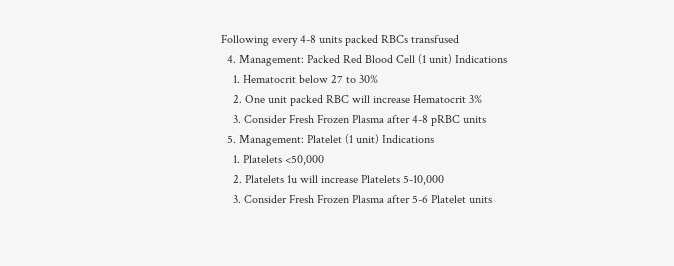Following every 4-8 units packed RBCs transfused
  4. Management: Packed Red Blood Cell (1 unit) Indications
    1. Hematocrit below 27 to 30%
    2. One unit packed RBC will increase Hematocrit 3%
    3. Consider Fresh Frozen Plasma after 4-8 pRBC units
  5. Management: Platelet (1 unit) Indications
    1. Platelets <50,000
    2. Platelets 1u will increase Platelets 5-10,000
    3. Consider Fresh Frozen Plasma after 5-6 Platelet units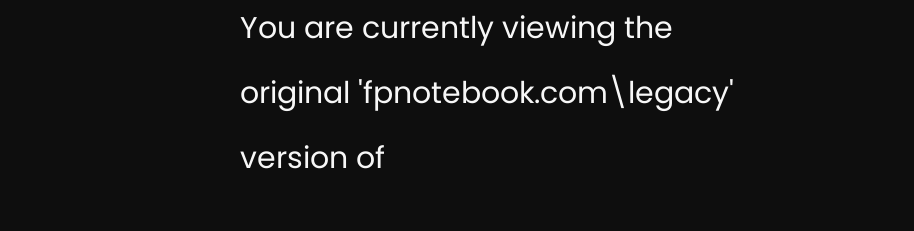You are currently viewing the original 'fpnotebook.com\legacy' version of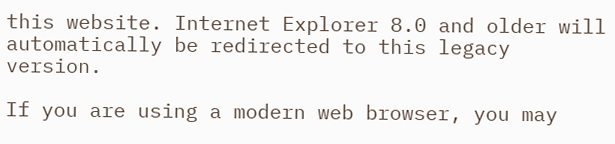this website. Internet Explorer 8.0 and older will automatically be redirected to this legacy version.

If you are using a modern web browser, you may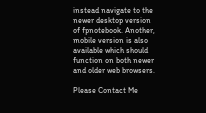instead navigate to the newer desktop version of fpnotebook. Another, mobile version is also available which should function on both newer and older web browsers.

Please Contact Me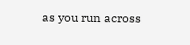as you run across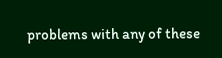problems with any of these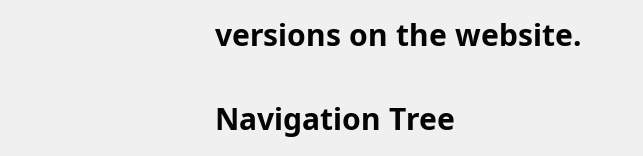versions on the website.

Navigation Tree